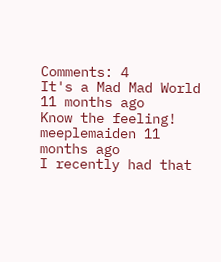Comments: 4
It's a Mad Mad World 11 months ago
Know the feeling!
meeplemaiden 11 months ago
I recently had that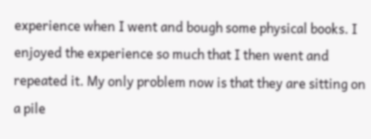experience when I went and bough some physical books. I enjoyed the experience so much that I then went and repeated it. My only problem now is that they are sitting on a pile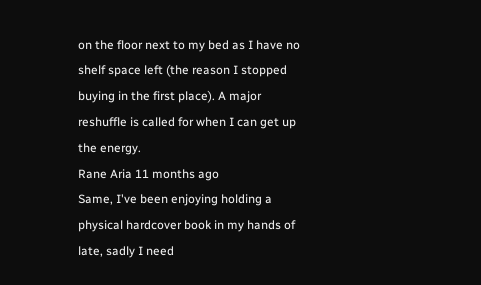on the floor next to my bed as I have no shelf space left (the reason I stopped buying in the first place). A major reshuffle is called for when I can get up the energy.
Rane Aria 11 months ago
Same, I've been enjoying holding a physical hardcover book in my hands of late, sadly I need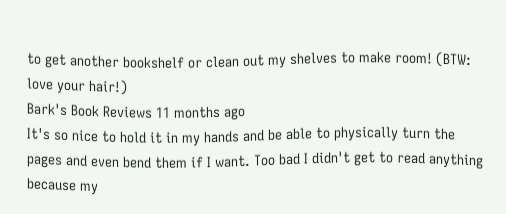to get another bookshelf or clean out my shelves to make room! (BTW: love your hair!)
Bark's Book Reviews 11 months ago
It's so nice to hold it in my hands and be able to physically turn the pages and even bend them if I want. Too bad I didn't get to read anything because my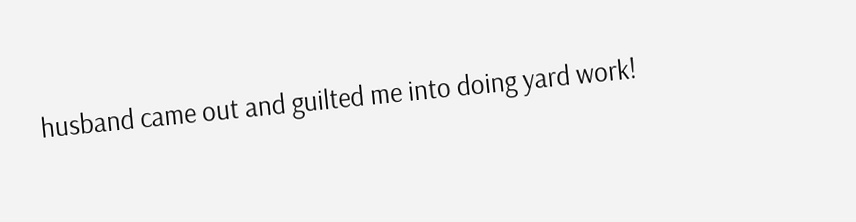husband came out and guilted me into doing yard work!